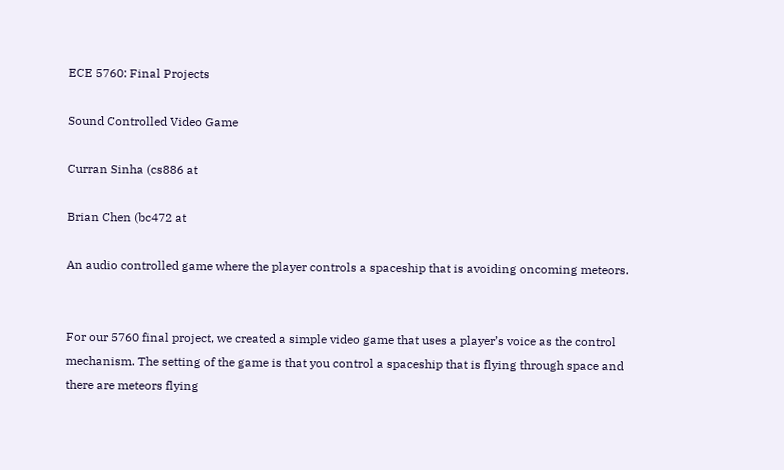ECE 5760: Final Projects

Sound Controlled Video Game

Curran Sinha (cs886 at

Brian Chen (bc472 at

An audio controlled game where the player controls a spaceship that is avoiding oncoming meteors.


For our 5760 final project, we created a simple video game that uses a player’s voice as the control mechanism. The setting of the game is that you control a spaceship that is flying through space and there are meteors flying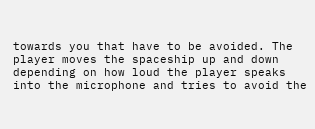towards you that have to be avoided. The player moves the spaceship up and down depending on how loud the player speaks into the microphone and tries to avoid the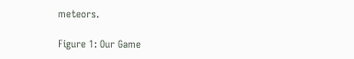meteors.

Figure 1: Our Game